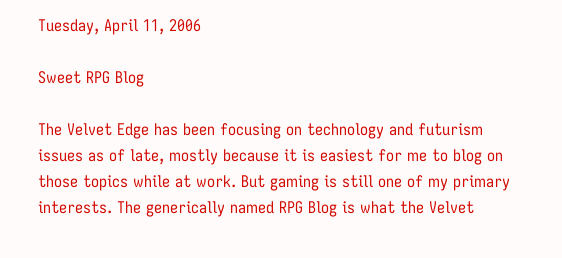Tuesday, April 11, 2006

Sweet RPG Blog

The Velvet Edge has been focusing on technology and futurism issues as of late, mostly because it is easiest for me to blog on those topics while at work. But gaming is still one of my primary interests. The generically named RPG Blog is what the Velvet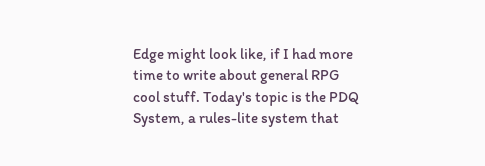Edge might look like, if I had more time to write about general RPG cool stuff. Today's topic is the PDQ System, a rules-lite system that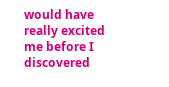would have really excited me before I discovered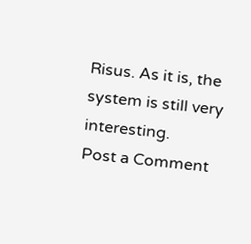Risus. As it is, the system is still very interesting.
Post a Comment